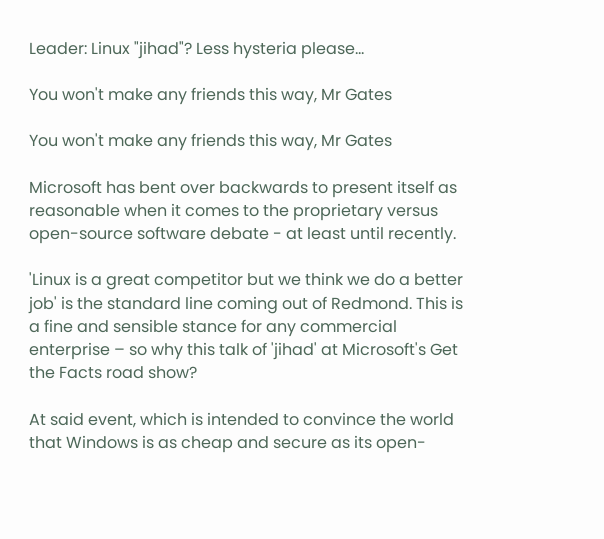Leader: Linux "jihad"? Less hysteria please...

You won't make any friends this way, Mr Gates

You won't make any friends this way, Mr Gates

Microsoft has bent over backwards to present itself as reasonable when it comes to the proprietary versus open-source software debate - at least until recently.

'Linux is a great competitor but we think we do a better job' is the standard line coming out of Redmond. This is a fine and sensible stance for any commercial enterprise – so why this talk of 'jihad' at Microsoft's Get the Facts road show?

At said event, which is intended to convince the world that Windows is as cheap and secure as its open-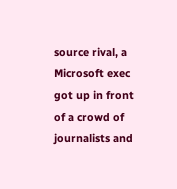source rival, a Microsoft exec got up in front of a crowd of journalists and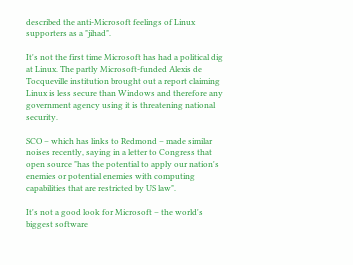described the anti-Microsoft feelings of Linux supporters as a "jihad".

It's not the first time Microsoft has had a political dig at Linux. The partly Microsoft-funded Alexis de Tocqueville institution brought out a report claiming Linux is less secure than Windows and therefore any government agency using it is threatening national security.

SCO – which has links to Redmond – made similar noises recently, saying in a letter to Congress that open source "has the potential to apply our nation's enemies or potential enemies with computing capabilities that are restricted by US law".

It's not a good look for Microsoft – the world's biggest software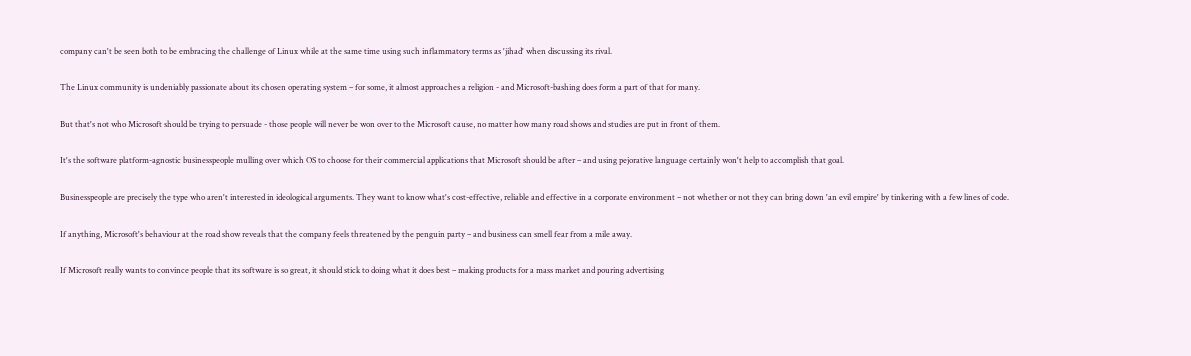company can't be seen both to be embracing the challenge of Linux while at the same time using such inflammatory terms as 'jihad' when discussing its rival.

The Linux community is undeniably passionate about its chosen operating system – for some, it almost approaches a religion - and Microsoft-bashing does form a part of that for many.

But that's not who Microsoft should be trying to persuade - those people will never be won over to the Microsoft cause, no matter how many road shows and studies are put in front of them.

It's the software platform-agnostic businesspeople mulling over which OS to choose for their commercial applications that Microsoft should be after – and using pejorative language certainly won't help to accomplish that goal.

Businesspeople are precisely the type who aren't interested in ideological arguments. They want to know what's cost-effective, reliable and effective in a corporate environment – not whether or not they can bring down 'an evil empire' by tinkering with a few lines of code.

If anything, Microsoft's behaviour at the road show reveals that the company feels threatened by the penguin party – and business can smell fear from a mile away.

If Microsoft really wants to convince people that its software is so great, it should stick to doing what it does best – making products for a mass market and pouring advertising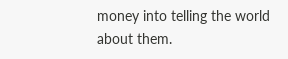money into telling the world about them.